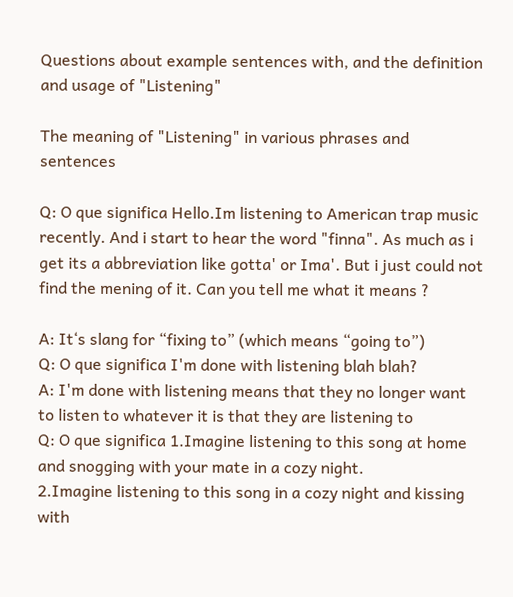Questions about example sentences with, and the definition and usage of "Listening"

The meaning of "Listening" in various phrases and sentences

Q: O que significa Hello.Im listening to American trap music recently. And i start to hear the word "finna". As much as i get its a abbreviation like gotta' or Ima'. But i just could not find the mening of it. Can you tell me what it means ?

A: It‘s slang for “fixing to” (which means “going to”)
Q: O que significa I'm done with listening blah blah?
A: I'm done with listening means that they no longer want to listen to whatever it is that they are listening to
Q: O que significa 1.Imagine listening to this song at home and snogging with your mate in a cozy night.
2.Imagine listening to this song in a cozy night and kissing with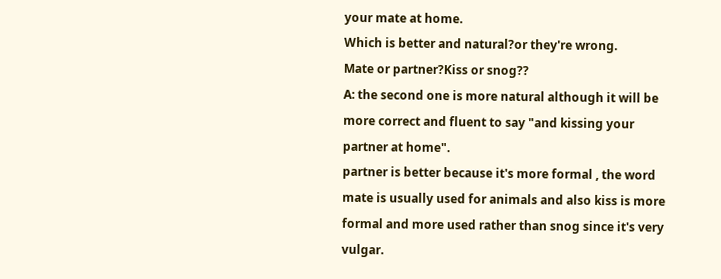your mate at home.
Which is better and natural?or they're wrong.
Mate or partner?Kiss or snog??
A: the second one is more natural although it will be more correct and fluent to say "and kissing your partner at home".
partner is better because it's more formal , the word mate is usually used for animals and also kiss is more formal and more used rather than snog since it's very vulgar.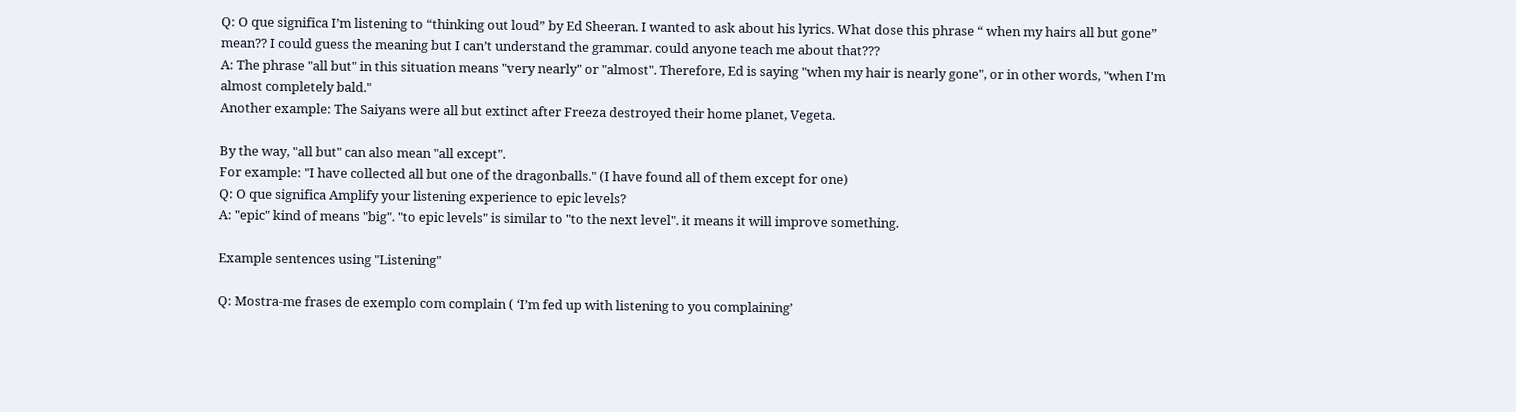Q: O que significa I’m listening to “thinking out loud” by Ed Sheeran. I wanted to ask about his lyrics. What dose this phrase “ when my hairs all but gone” mean?? I could guess the meaning but I can’t understand the grammar. could anyone teach me about that???
A: The phrase "all but" in this situation means "very nearly" or "almost". Therefore, Ed is saying "when my hair is nearly gone", or in other words, "when I'm almost completely bald."
Another example: The Saiyans were all but extinct after Freeza destroyed their home planet, Vegeta.

By the way, "all but" can also mean "all except".
For example: "I have collected all but one of the dragonballs." (I have found all of them except for one)
Q: O que significa Amplify your listening experience to epic levels?
A: "epic" kind of means "big". "to epic levels" is similar to "to the next level". it means it will improve something.

Example sentences using "Listening"

Q: Mostra-me frases de exemplo com complain ( ‘I’m fed up with listening to you complaining’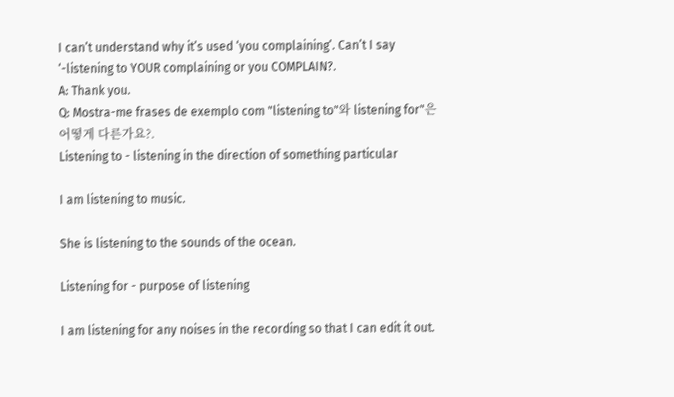I can’t understand why it’s used ‘you complaining’. Can’t I say ‘-listening to YOUR complaining or you COMPLAIN?.
A: Thank you.
Q: Mostra-me frases de exemplo com "listening to"와 listening for"은 어떻게 다른가요?.
Listening to - listening in the direction of something particular

I am listening to music.

She is listening to the sounds of the ocean.

Listening for - purpose of listening

I am listening for any noises in the recording so that I can edit it out.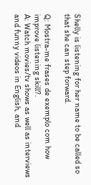Shelly is listening for her name to be called so that she can step forward.

Q: Mostra-me frases de exemplo com how improve listening skill?.
A: Watch movies/tv shows as well as interviews and funny videos in English, and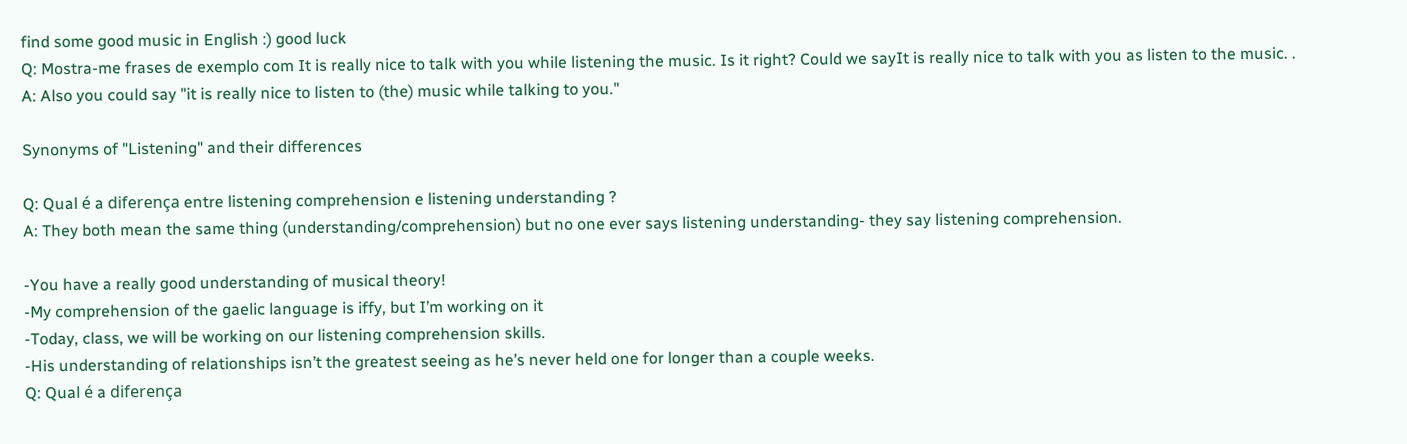find some good music in English :) good luck
Q: Mostra-me frases de exemplo com It is really nice to talk with you while listening the music. Is it right? Could we sayIt is really nice to talk with you as listen to the music. .
A: Also you could say "it is really nice to listen to (the) music while talking to you."

Synonyms of "Listening" and their differences

Q: Qual é a diferença entre listening comprehension e listening understanding ?
A: They both mean the same thing (understanding/comprehension) but no one ever says listening understanding- they say listening comprehension.

-You have a really good understanding of musical theory!
-My comprehension of the gaelic language is iffy, but I’m working on it
-Today, class, we will be working on our listening comprehension skills.
-His understanding of relationships isn’t the greatest seeing as he’s never held one for longer than a couple weeks.
Q: Qual é a diferença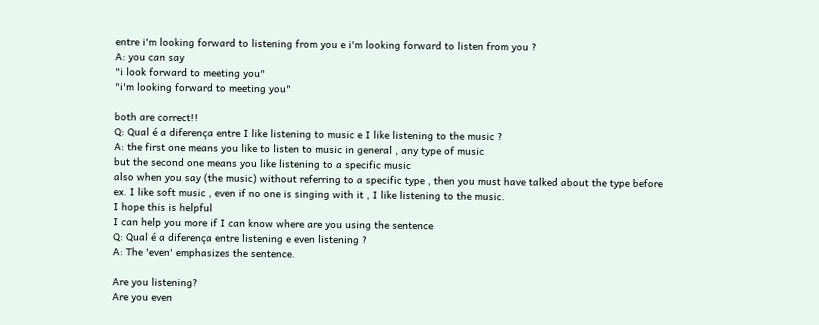entre i'm looking forward to listening from you e i'm looking forward to listen from you ?
A: you can say
"i look forward to meeting you"
"i'm looking forward to meeting you"

both are correct!!
Q: Qual é a diferença entre I like listening to music e I like listening to the music ?
A: the first one means you like to listen to music in general , any type of music
but the second one means you like listening to a specific music
also when you say (the music) without referring to a specific type , then you must have talked about the type before
ex. I like soft music , even if no one is singing with it , I like listening to the music.
I hope this is helpful
I can help you more if I can know where are you using the sentence
Q: Qual é a diferença entre listening e even listening ?
A: The 'even' emphasizes the sentence.

Are you listening?
Are you even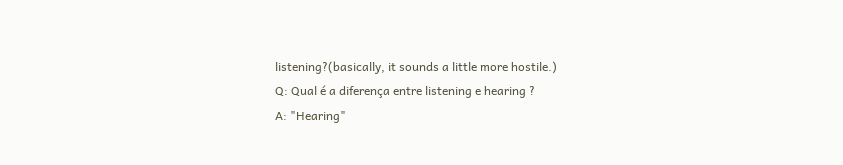listening?(basically, it sounds a little more hostile.)
Q: Qual é a diferença entre listening e hearing ?
A: "Hearing"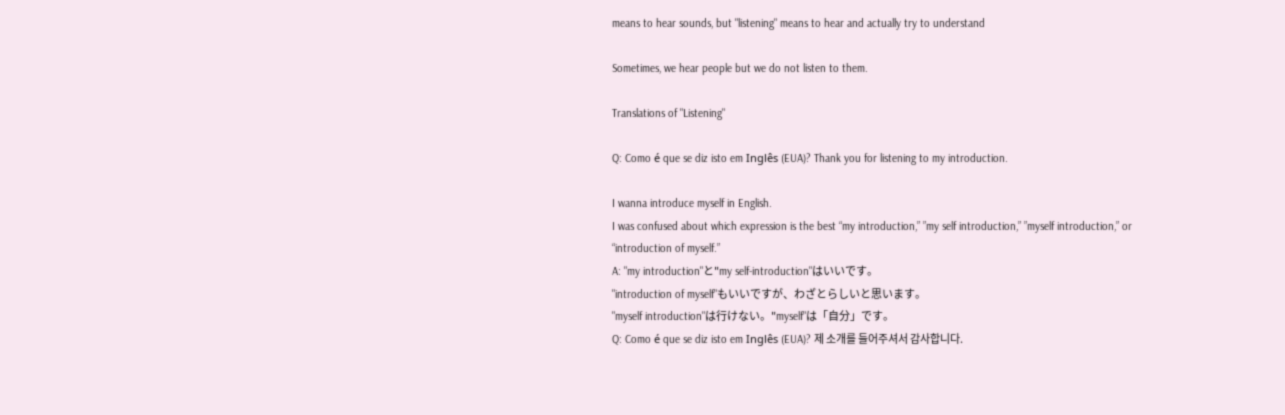means to hear sounds, but "listening" means to hear and actually try to understand

Sometimes, we hear people but we do not listen to them.

Translations of "Listening"

Q: Como é que se diz isto em Inglês (EUA)? Thank you for listening to my introduction.

I wanna introduce myself in English.
I was confused about which expression is the best “my introduction,” ”my self introduction,” ”myself introduction,” or “introduction of myself.”
A: "my introduction"と"my self-introduction"はいいです。
"introduction of myself"もいいですが、わざとらしいと思います。
"myself introduction"は行けない。"myself"は「自分」です。
Q: Como é que se diz isto em Inglês (EUA)? 제 소개를 들어주셔서 감사합니다.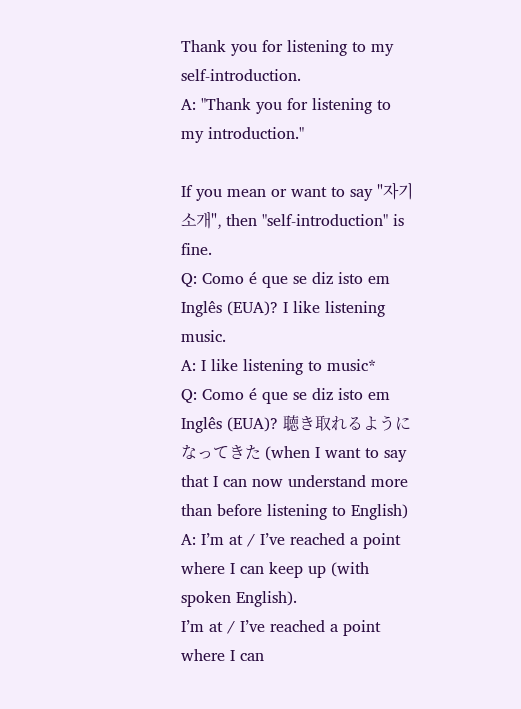Thank you for listening to my self-introduction.
A: "Thank you for listening to my introduction."

If you mean or want to say "자기소개", then "self-introduction" is fine.
Q: Como é que se diz isto em Inglês (EUA)? I like listening music.
A: I like listening to music*
Q: Como é que se diz isto em Inglês (EUA)? 聴き取れるようになってきた (when I want to say that I can now understand more than before listening to English)
A: I’m at / I’ve reached a point where I can keep up (with spoken English).
I’m at / I’ve reached a point where I can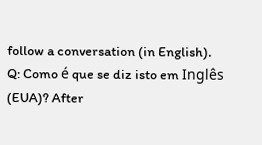follow a conversation (in English).
Q: Como é que se diz isto em Inglês (EUA)? After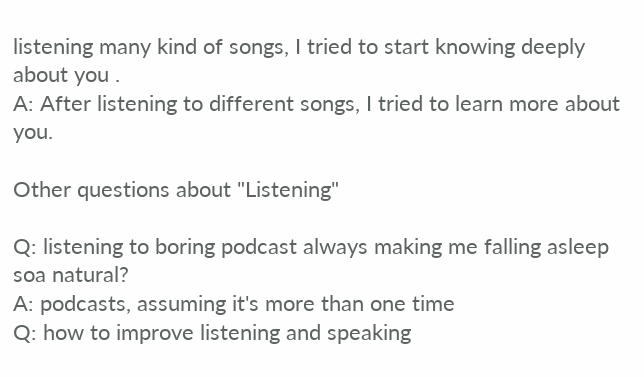listening many kind of songs, I tried to start knowing deeply about you .
A: After listening to different songs, I tried to learn more about you.

Other questions about "Listening"

Q: listening to boring podcast always making me falling asleep soa natural?
A: podcasts, assuming it's more than one time
Q: how to improve listening and speaking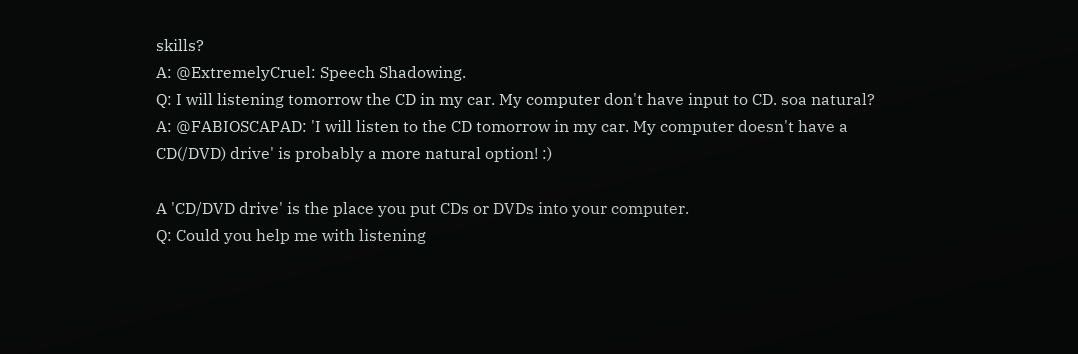skills?
A: @ExtremelyCruel: Speech Shadowing.
Q: I will listening tomorrow the CD in my car. My computer don't have input to CD. soa natural?
A: @FABIOSCAPAD: 'I will listen to the CD tomorrow in my car. My computer doesn't have a CD(/DVD) drive' is probably a more natural option! :)

A 'CD/DVD drive' is the place you put CDs or DVDs into your computer.
Q: Could you help me with listening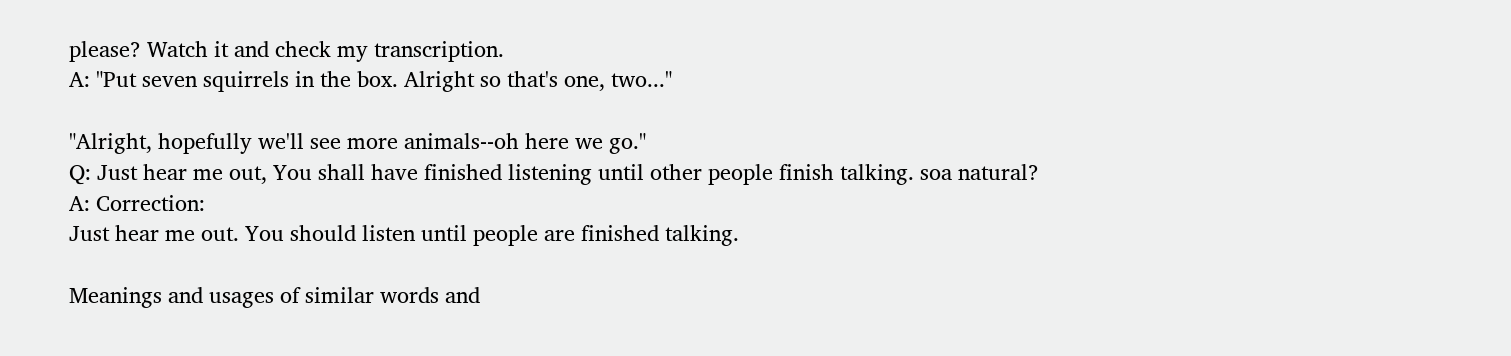please? Watch it and check my transcription.
A: "Put seven squirrels in the box. Alright so that's one, two..."

"Alright, hopefully we'll see more animals--oh here we go."
Q: Just hear me out, You shall have finished listening until other people finish talking. soa natural?
A: Correction:
Just hear me out. You should listen until people are finished talking.

Meanings and usages of similar words and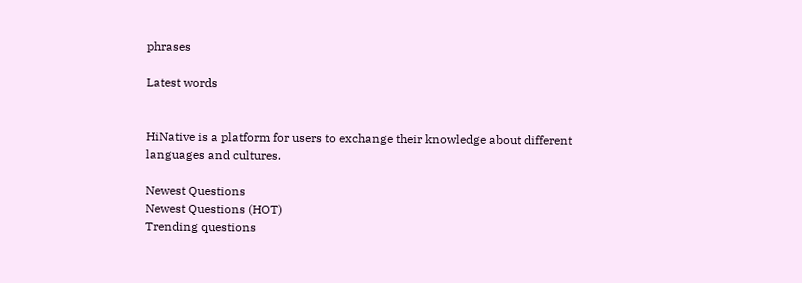phrases

Latest words


HiNative is a platform for users to exchange their knowledge about different languages and cultures.

Newest Questions
Newest Questions (HOT)
Trending questions